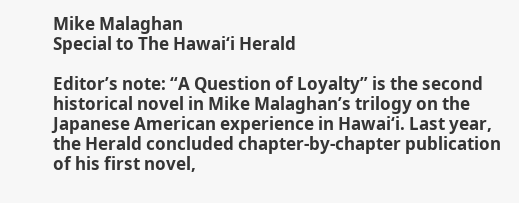Mike Malaghan
Special to The Hawai‘i Herald

Editor’s note: “A Question of Loyalty” is the second historical novel in Mike Malaghan’s trilogy on the Japanese American experience in Hawai‘i. Last year, the Herald concluded chapter-by-chapter publication of his first novel,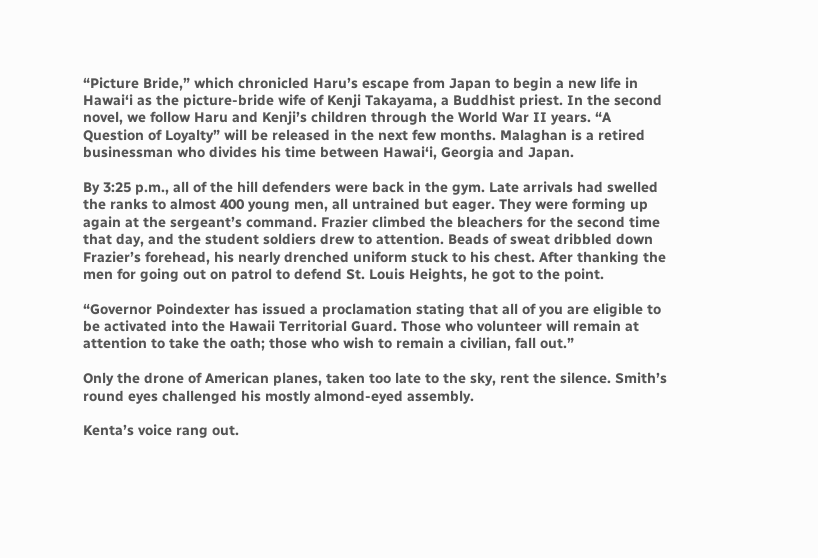“Picture Bride,” which chronicled Haru’s escape from Japan to begin a new life in Hawai‘i as the picture-bride wife of Kenji Takayama, a Buddhist priest. In the second novel, we follow Haru and Kenji’s children through the World War II years. “A Question of Loyalty” will be released in the next few months. Malaghan is a retired businessman who divides his time between Hawai‘i, Georgia and Japan.

By 3:25 p.m., all of the hill defenders were back in the gym. Late arrivals had swelled the ranks to almost 400 young men, all untrained but eager. They were forming up again at the sergeant’s command. Frazier climbed the bleachers for the second time that day, and the student soldiers drew to attention. Beads of sweat dribbled down Frazier’s forehead, his nearly drenched uniform stuck to his chest. After thanking the men for going out on patrol to defend St. Louis Heights, he got to the point.

“Governor Poindexter has issued a proclamation stating that all of you are eligible to be activated into the Hawaii Territorial Guard. Those who volunteer will remain at attention to take the oath; those who wish to remain a civilian, fall out.”

Only the drone of American planes, taken too late to the sky, rent the silence. Smith’s round eyes challenged his mostly almond-eyed assembly.

Kenta’s voice rang out.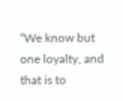“We know but one loyalty, and that is to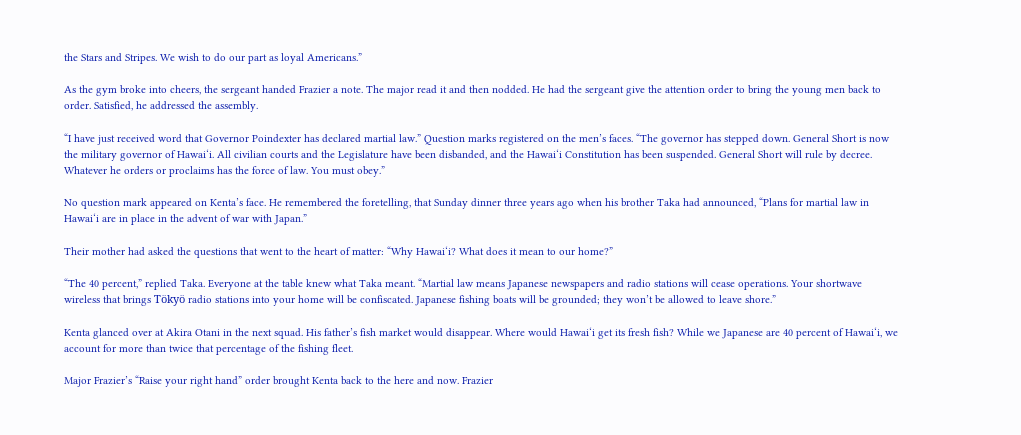the Stars and Stripes. We wish to do our part as loyal Americans.”

As the gym broke into cheers, the sergeant handed Frazier a note. The major read it and then nodded. He had the sergeant give the attention order to bring the young men back to order. Satisfied, he addressed the assembly.

“I have just received word that Governor Poindexter has declared martial law.” Question marks registered on the men’s faces. “The governor has stepped down. General Short is now the military governor of Hawai‘i. All civilian courts and the Legislature have been disbanded, and the Hawai‘i Constitution has been suspended. General Short will rule by decree. Whatever he orders or proclaims has the force of law. You must obey.”

No question mark appeared on Kenta’s face. He remembered the foretelling, that Sunday dinner three years ago when his brother Taka had announced, “Plans for martial law in Hawai‘i are in place in the advent of war with Japan.”

Their mother had asked the questions that went to the heart of matter: “Why Hawai‘i? What does it mean to our home?”

“The 40 percent,” replied Taka. Everyone at the table knew what Taka meant. “Martial law means Japanese newspapers and radio stations will cease operations. Your shortwave wireless that brings Tökyö radio stations into your home will be confiscated. Japanese fishing boats will be grounded; they won’t be allowed to leave shore.”

Kenta glanced over at Akira Otani in the next squad. His father’s fish market would disappear. Where would Hawai‘i get its fresh fish? While we Japanese are 40 percent of Hawai‘i, we account for more than twice that percentage of the fishing fleet.

Major Frazier’s “Raise your right hand” order brought Kenta back to the here and now. Frazier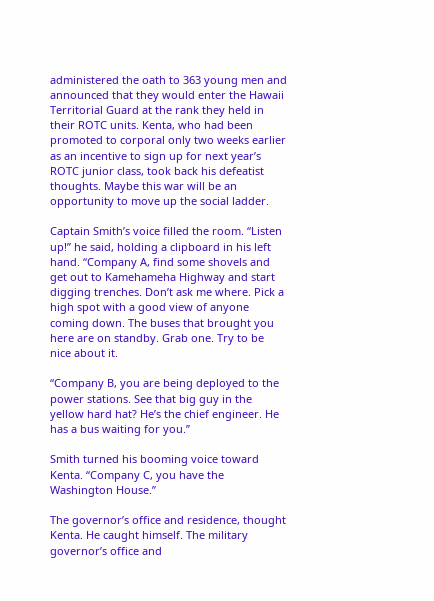administered the oath to 363 young men and announced that they would enter the Hawaii Territorial Guard at the rank they held in their ROTC units. Kenta, who had been promoted to corporal only two weeks earlier as an incentive to sign up for next year’s ROTC junior class, took back his defeatist thoughts. Maybe this war will be an opportunity to move up the social ladder.

Captain Smith’s voice filled the room. “Listen up!” he said, holding a clipboard in his left hand. “Company A, find some shovels and get out to Kamehameha Highway and start digging trenches. Don’t ask me where. Pick a high spot with a good view of anyone coming down. The buses that brought you here are on standby. Grab one. Try to be nice about it.

“Company B, you are being deployed to the power stations. See that big guy in the yellow hard hat? He’s the chief engineer. He has a bus waiting for you.”

Smith turned his booming voice toward Kenta. “Company C, you have the Washington House.”

The governor’s office and residence, thought Kenta. He caught himself. The military governor’s office and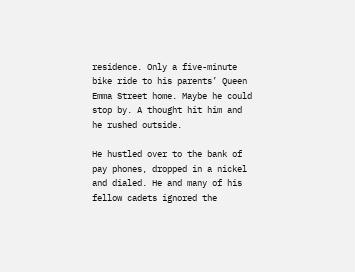residence. Only a five-minute bike ride to his parents’ Queen Emma Street home. Maybe he could stop by. A thought hit him and he rushed outside.

He hustled over to the bank of pay phones, dropped in a nickel and dialed. He and many of his fellow cadets ignored the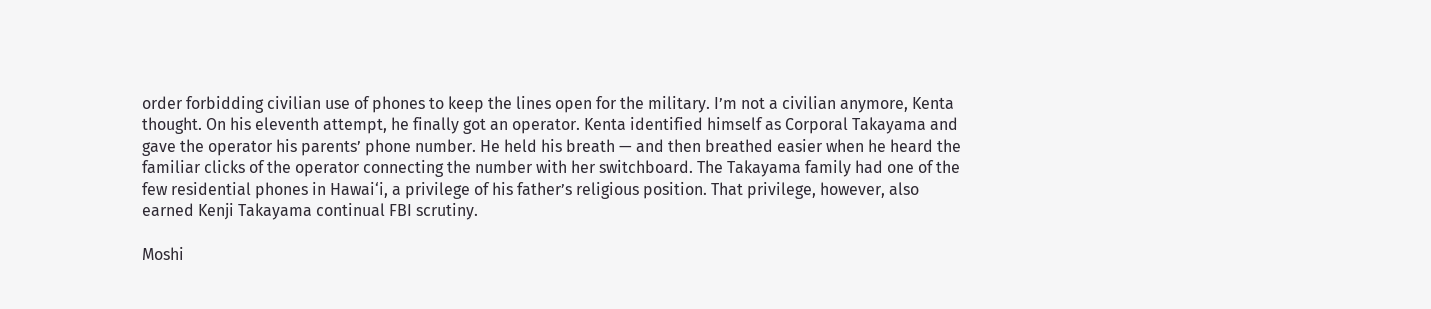order forbidding civilian use of phones to keep the lines open for the military. I’m not a civilian anymore, Kenta thought. On his eleventh attempt, he finally got an operator. Kenta identified himself as Corporal Takayama and gave the operator his parents’ phone number. He held his breath — and then breathed easier when he heard the familiar clicks of the operator connecting the number with her switchboard. The Takayama family had one of the few residential phones in Hawai‘i, a privilege of his father’s religious position. That privilege, however, also earned Kenji Takayama continual FBI scrutiny.

Moshi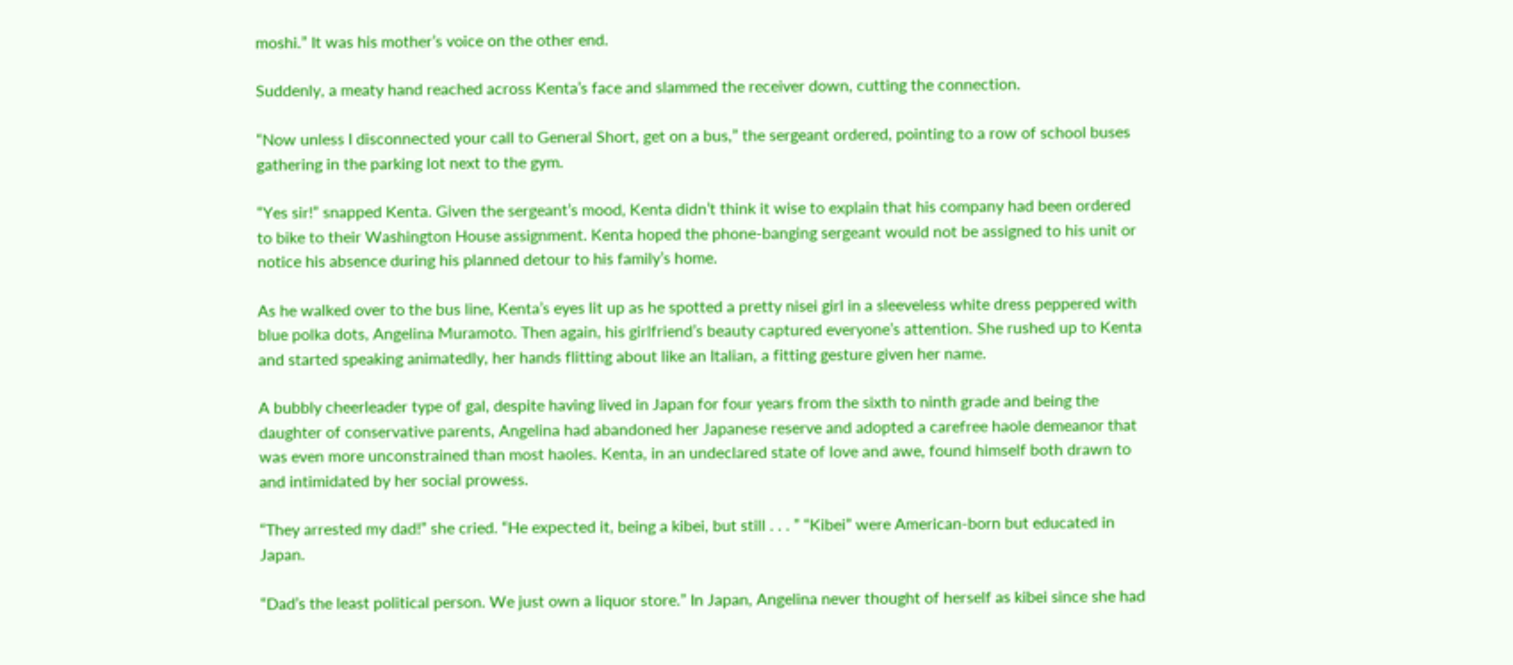moshi.” It was his mother’s voice on the other end.

Suddenly, a meaty hand reached across Kenta’s face and slammed the receiver down, cutting the connection.

“Now unless I disconnected your call to General Short, get on a bus,” the sergeant ordered, pointing to a row of school buses gathering in the parking lot next to the gym.

“Yes sir!” snapped Kenta. Given the sergeant’s mood, Kenta didn’t think it wise to explain that his company had been ordered to bike to their Washington House assignment. Kenta hoped the phone-banging sergeant would not be assigned to his unit or notice his absence during his planned detour to his family’s home.

As he walked over to the bus line, Kenta’s eyes lit up as he spotted a pretty nisei girl in a sleeveless white dress peppered with blue polka dots, Angelina Muramoto. Then again, his girlfriend’s beauty captured everyone’s attention. She rushed up to Kenta and started speaking animatedly, her hands flitting about like an Italian, a fitting gesture given her name.

A bubbly cheerleader type of gal, despite having lived in Japan for four years from the sixth to ninth grade and being the daughter of conservative parents, Angelina had abandoned her Japanese reserve and adopted a carefree haole demeanor that was even more unconstrained than most haoles. Kenta, in an undeclared state of love and awe, found himself both drawn to and intimidated by her social prowess.

“They arrested my dad!” she cried. “He expected it, being a kibei, but still . . . ” “Kibei” were American-born but educated in Japan.

“Dad’s the least political person. We just own a liquor store.” In Japan, Angelina never thought of herself as kibei since she had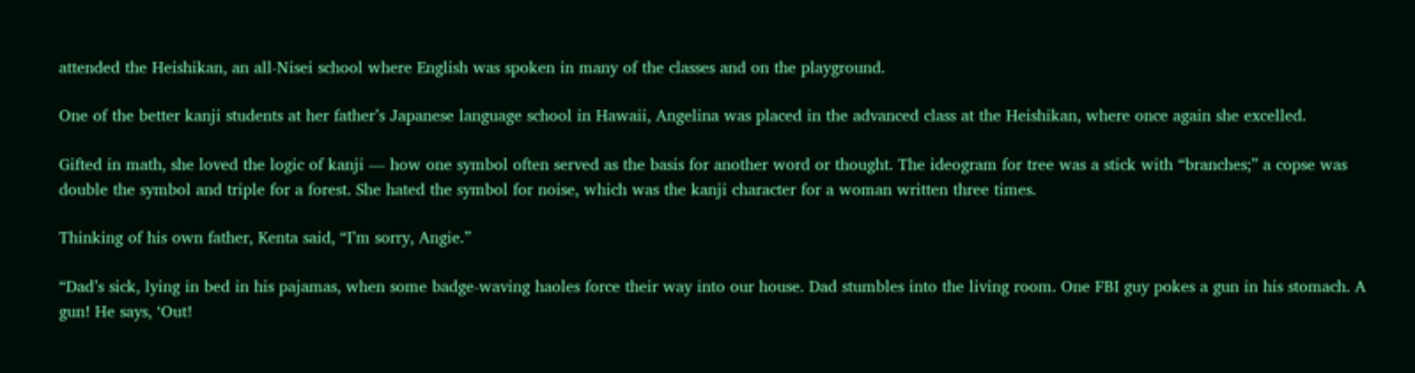attended the Heishikan, an all-Nisei school where English was spoken in many of the classes and on the playground.

One of the better kanji students at her father’s Japanese language school in Hawaii, Angelina was placed in the advanced class at the Heishikan, where once again she excelled.

Gifted in math, she loved the logic of kanji — how one symbol often served as the basis for another word or thought. The ideogram for tree was a stick with “branches;” a copse was double the symbol and triple for a forest. She hated the symbol for noise, which was the kanji character for a woman written three times.

Thinking of his own father, Kenta said, “I’m sorry, Angie.”

“Dad’s sick, lying in bed in his pajamas, when some badge-waving haoles force their way into our house. Dad stumbles into the living room. One FBI guy pokes a gun in his stomach. A gun! He says, ‘Out!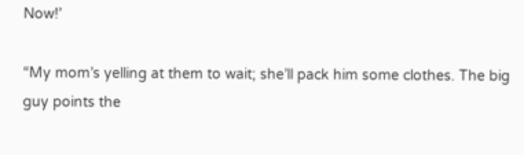Now!’

“My mom’s yelling at them to wait; she’ll pack him some clothes. The big guy points the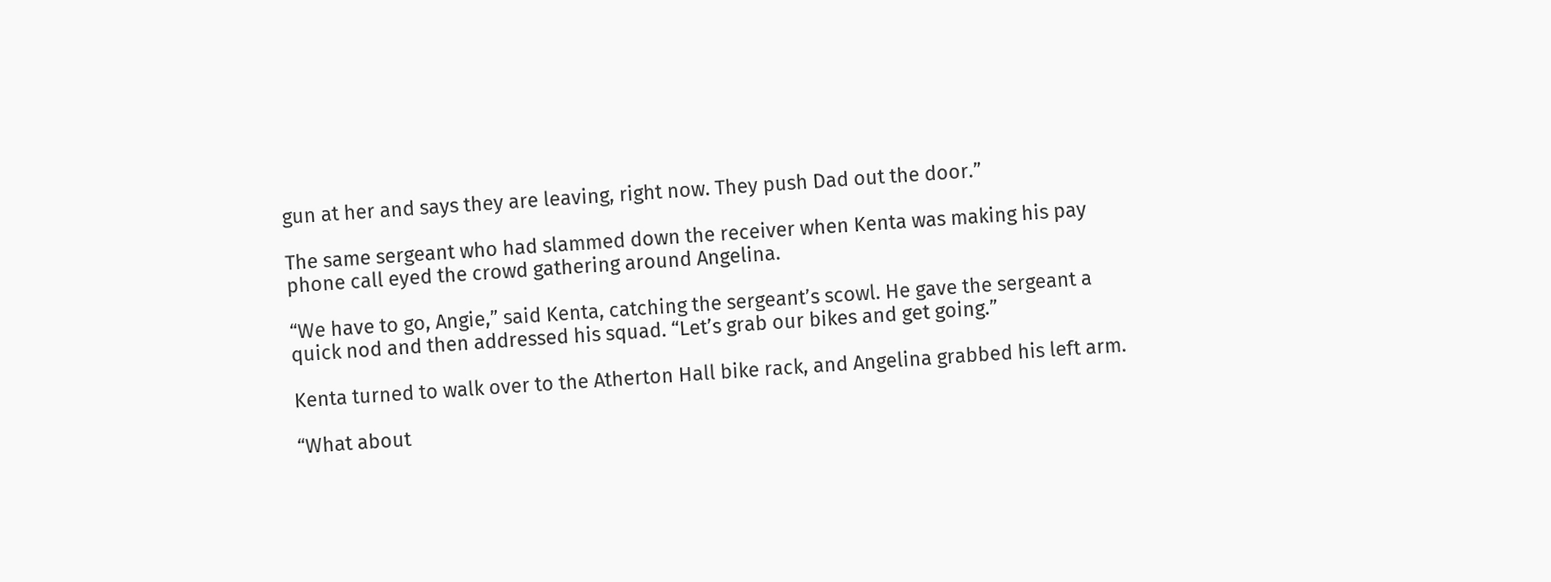gun at her and says they are leaving, right now. They push Dad out the door.”

The same sergeant who had slammed down the receiver when Kenta was making his pay phone call eyed the crowd gathering around Angelina.

“We have to go, Angie,” said Kenta, catching the sergeant’s scowl. He gave the sergeant a quick nod and then addressed his squad. “Let’s grab our bikes and get going.”

Kenta turned to walk over to the Atherton Hall bike rack, and Angelina grabbed his left arm.

“What about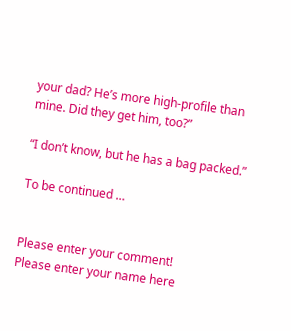your dad? He’s more high-profile than mine. Did they get him, too?”

“I don’t know, but he has a bag packed.”

To be continued …


Please enter your comment!
Please enter your name here